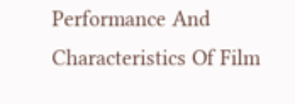Performance And Characteristics Of Film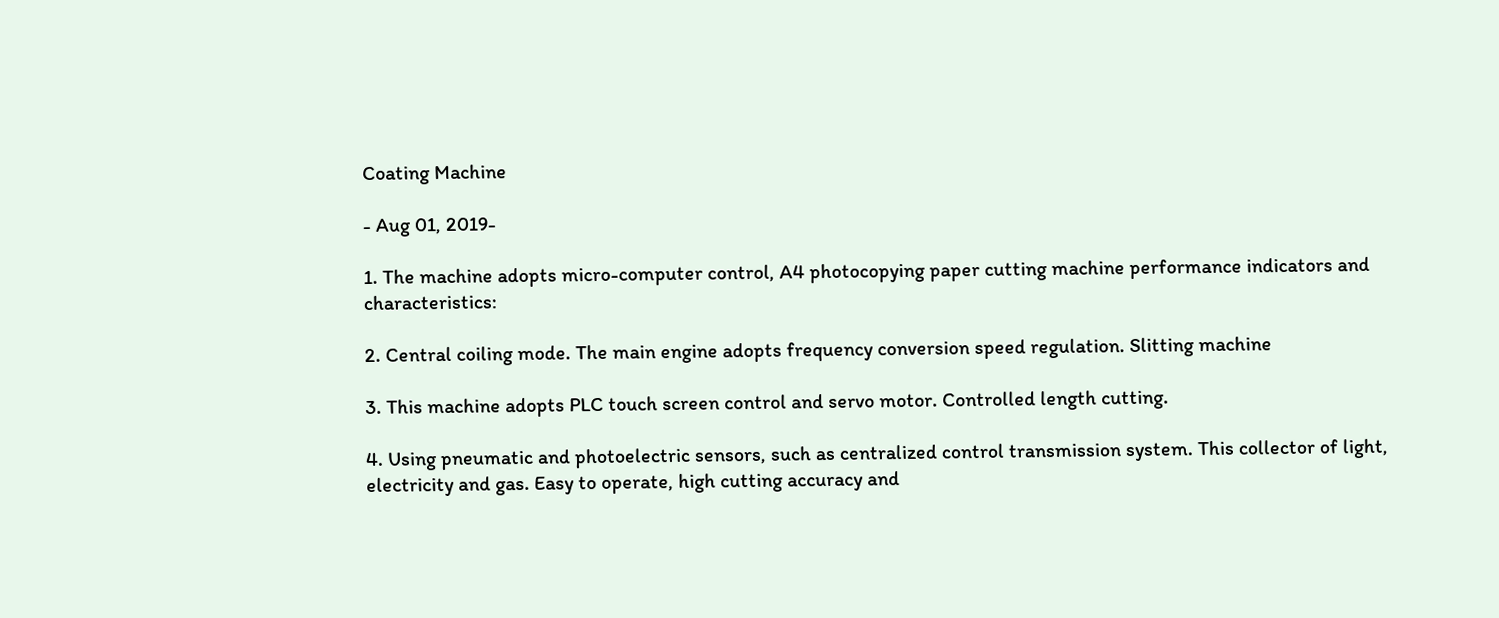Coating Machine

- Aug 01, 2019-

1. The machine adopts micro-computer control, A4 photocopying paper cutting machine performance indicators and characteristics:

2. Central coiling mode. The main engine adopts frequency conversion speed regulation. Slitting machine

3. This machine adopts PLC touch screen control and servo motor. Controlled length cutting.

4. Using pneumatic and photoelectric sensors, such as centralized control transmission system. This collector of light, electricity and gas. Easy to operate, high cutting accuracy and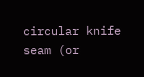circular knife seam (or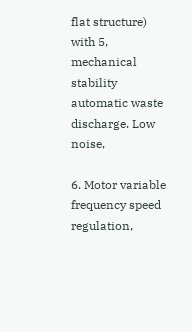flat structure) with 5, mechanical stability automatic waste discharge. Low noise,

6. Motor variable frequency speed regulation,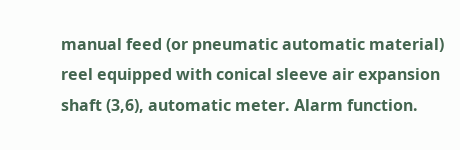manual feed (or pneumatic automatic material) reel equipped with conical sleeve air expansion shaft (3,6), automatic meter. Alarm function.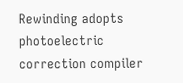Rewinding adopts photoelectric correction compiler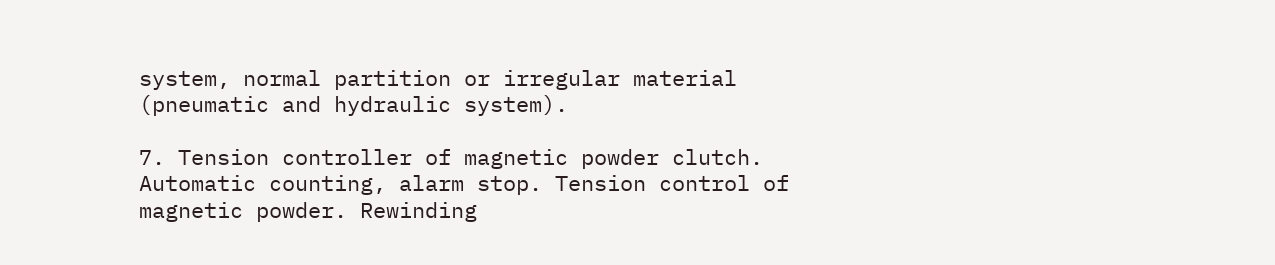system, normal partition or irregular material (pneumatic and hydraulic system).

7. Tension controller of magnetic powder clutch. Automatic counting, alarm stop. Tension control of magnetic powder. Rewinding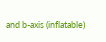and b-axis (inflatable)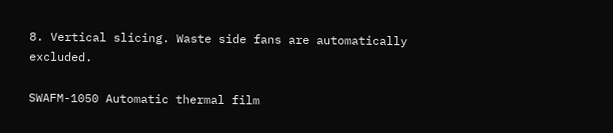8. Vertical slicing. Waste side fans are automatically excluded.

SWAFM-1050 Automatic thermal film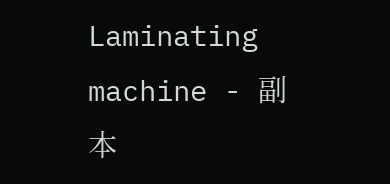Laminating machine - 副本